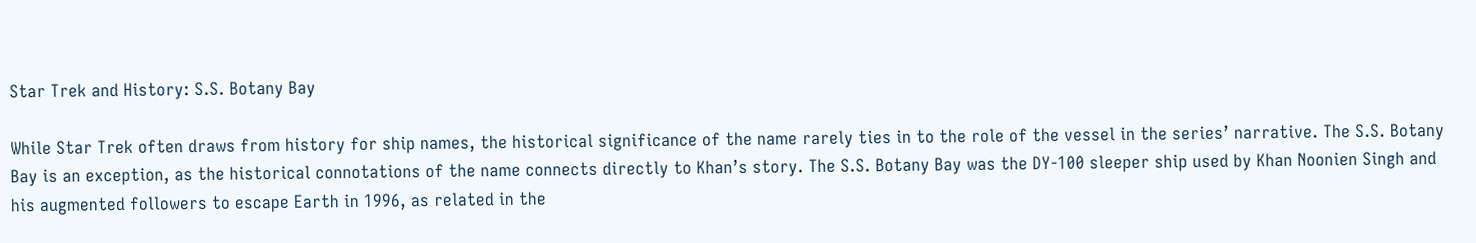Star Trek and History: S.S. Botany Bay

While Star Trek often draws from history for ship names, the historical significance of the name rarely ties in to the role of the vessel in the series’ narrative. The S.S. Botany Bay is an exception, as the historical connotations of the name connects directly to Khan’s story. The S.S. Botany Bay was the DY-100 sleeper ship used by Khan Noonien Singh and his augmented followers to escape Earth in 1996, as related in the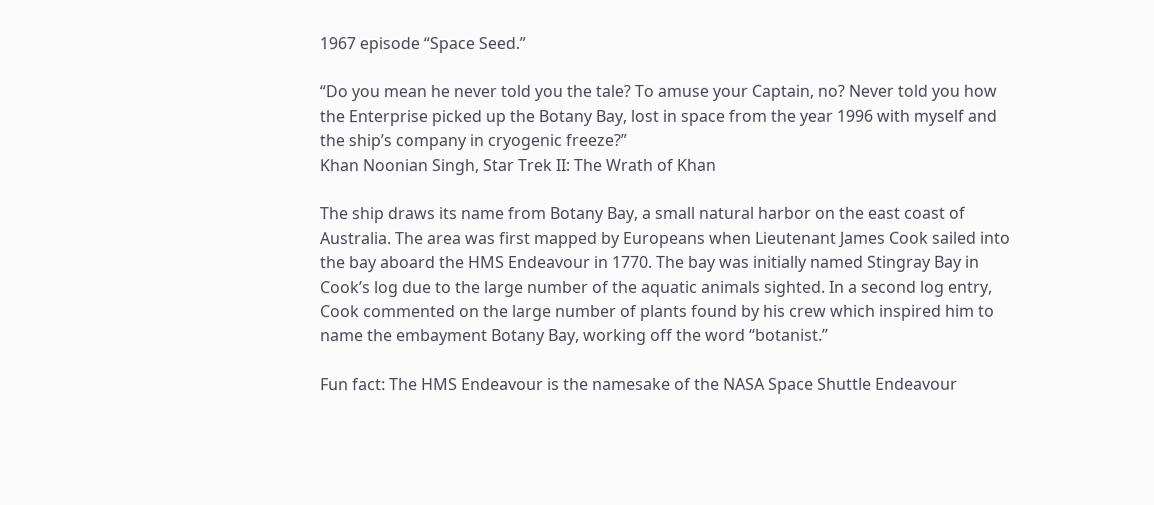1967 episode “Space Seed.”

“Do you mean he never told you the tale? To amuse your Captain, no? Never told you how the Enterprise picked up the Botany Bay, lost in space from the year 1996 with myself and the ship’s company in cryogenic freeze?”
Khan Noonian Singh, Star Trek II: The Wrath of Khan

The ship draws its name from Botany Bay, a small natural harbor on the east coast of Australia. The area was first mapped by Europeans when Lieutenant James Cook sailed into the bay aboard the HMS Endeavour in 1770. The bay was initially named Stingray Bay in Cook’s log due to the large number of the aquatic animals sighted. In a second log entry, Cook commented on the large number of plants found by his crew which inspired him to name the embayment Botany Bay, working off the word “botanist.”

Fun fact: The HMS Endeavour is the namesake of the NASA Space Shuttle Endeavour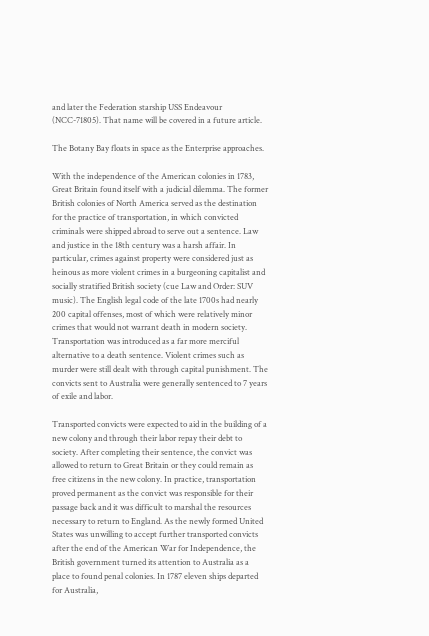and later the Federation starship USS Endeavour (NCC-71805). That name will be covered in a future article.

The Botany Bay floats in space as the Enterprise approaches.

With the independence of the American colonies in 1783, Great Britain found itself with a judicial dilemma. The former British colonies of North America served as the destination for the practice of transportation, in which convicted criminals were shipped abroad to serve out a sentence. Law and justice in the 18th century was a harsh affair. In particular, crimes against property were considered just as heinous as more violent crimes in a burgeoning capitalist and socially stratified British society (cue Law and Order: SUV music). The English legal code of the late 1700s had nearly 200 capital offenses, most of which were relatively minor crimes that would not warrant death in modern society. Transportation was introduced as a far more merciful alternative to a death sentence. Violent crimes such as murder were still dealt with through capital punishment. The convicts sent to Australia were generally sentenced to 7 years of exile and labor.

Transported convicts were expected to aid in the building of a new colony and through their labor repay their debt to society. After completing their sentence, the convict was allowed to return to Great Britain or they could remain as free citizens in the new colony. In practice, transportation proved permanent as the convict was responsible for their passage back and it was difficult to marshal the resources necessary to return to England. As the newly formed United States was unwilling to accept further transported convicts after the end of the American War for Independence, the British government turned its attention to Australia as a place to found penal colonies. In 1787 eleven ships departed for Australia,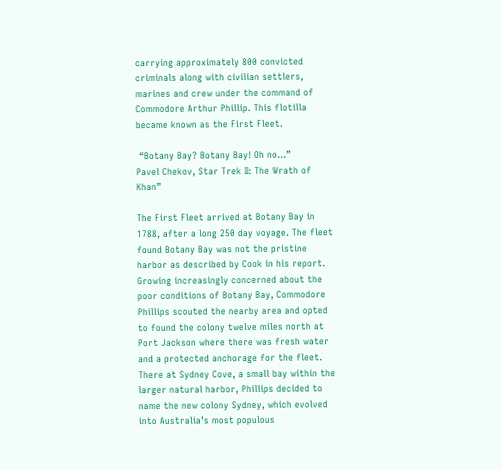carrying approximately 800 convicted criminals along with civilian settlers, marines and crew under the command of Commodore Arthur Phillip. This flotilla became known as the First Fleet.

 “Botany Bay? Botany Bay! Oh no…”
Pavel Chekov, Star Trek II: The Wrath of Khan”

The First Fleet arrived at Botany Bay in 1788, after a long 250 day voyage. The fleet found Botany Bay was not the pristine harbor as described by Cook in his report. Growing increasingly concerned about the poor conditions of Botany Bay, Commodore Phillips scouted the nearby area and opted to found the colony twelve miles north at Port Jackson where there was fresh water and a protected anchorage for the fleet. There at Sydney Cove, a small bay within the larger natural harbor, Phillips decided to name the new colony Sydney, which evolved into Australia’s most populous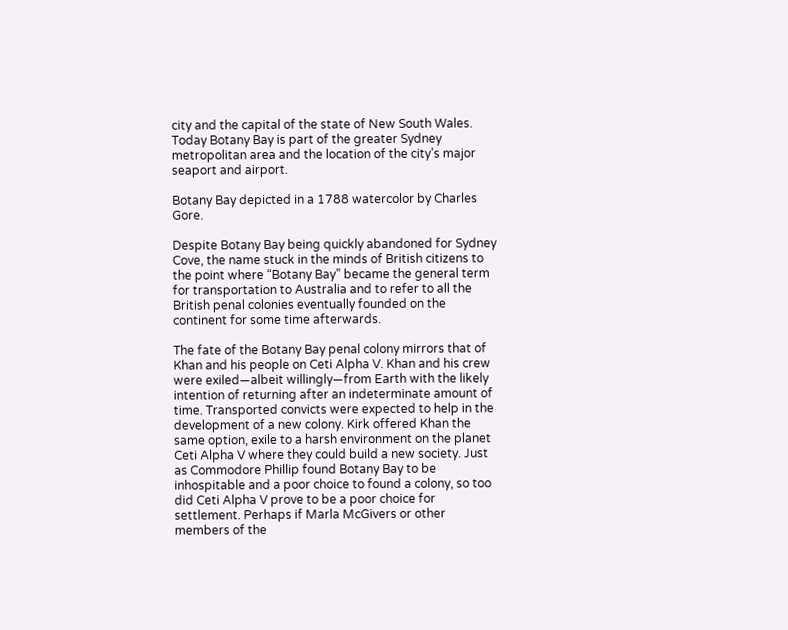city and the capital of the state of New South Wales. Today Botany Bay is part of the greater Sydney metropolitan area and the location of the city’s major seaport and airport.

Botany Bay depicted in a 1788 watercolor by Charles Gore.

Despite Botany Bay being quickly abandoned for Sydney Cove, the name stuck in the minds of British citizens to the point where “Botany Bay” became the general term for transportation to Australia and to refer to all the British penal colonies eventually founded on the continent for some time afterwards.

The fate of the Botany Bay penal colony mirrors that of Khan and his people on Ceti Alpha V. Khan and his crew were exiled—albeit willingly—from Earth with the likely intention of returning after an indeterminate amount of time. Transported convicts were expected to help in the development of a new colony. Kirk offered Khan the same option, exile to a harsh environment on the planet Ceti Alpha V where they could build a new society. Just as Commodore Phillip found Botany Bay to be inhospitable and a poor choice to found a colony, so too did Ceti Alpha V prove to be a poor choice for settlement. Perhaps if Marla McGivers or other members of the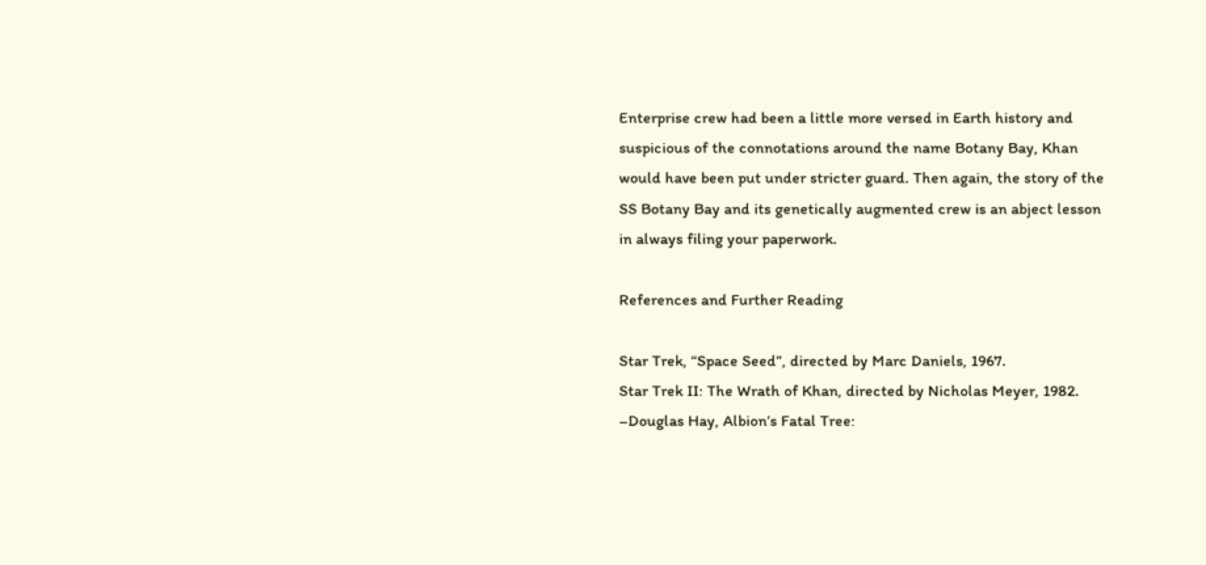Enterprise crew had been a little more versed in Earth history and suspicious of the connotations around the name Botany Bay, Khan would have been put under stricter guard. Then again, the story of the SS Botany Bay and its genetically augmented crew is an abject lesson in always filing your paperwork.

References and Further Reading

Star Trek, “Space Seed”, directed by Marc Daniels, 1967.
Star Trek II: The Wrath of Khan, directed by Nicholas Meyer, 1982.
–Douglas Hay, Albion’s Fatal Tree: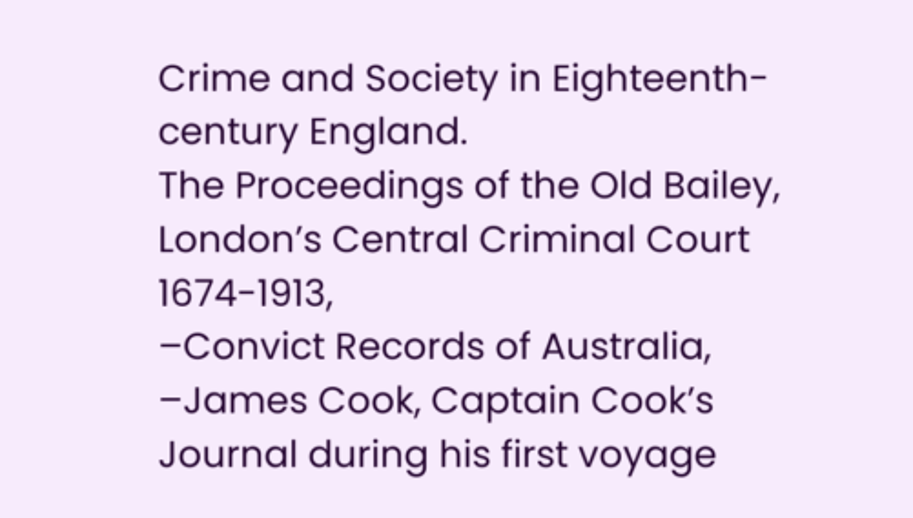Crime and Society in Eighteenth-century England.
The Proceedings of the Old Bailey, London’s Central Criminal Court 1674-1913,
–Convict Records of Australia,
–James Cook, Captain Cook’s Journal during his first voyage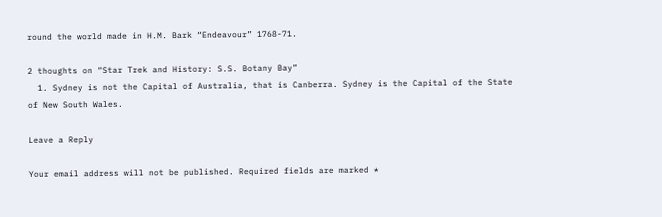round the world made in H.M. Bark “Endeavour” 1768-71.

2 thoughts on “Star Trek and History: S.S. Botany Bay”
  1. Sydney is not the Capital of Australia, that is Canberra. Sydney is the Capital of the State of New South Wales.

Leave a Reply

Your email address will not be published. Required fields are marked *